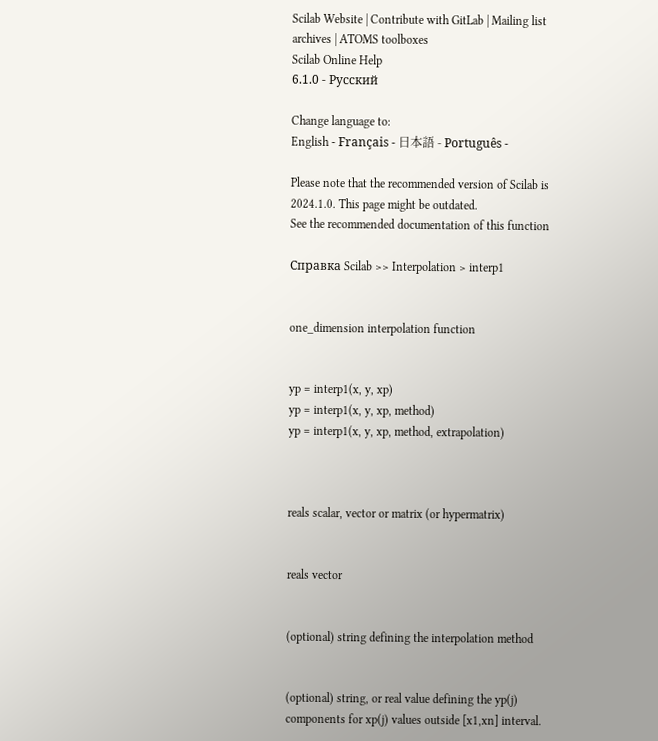Scilab Website | Contribute with GitLab | Mailing list archives | ATOMS toolboxes
Scilab Online Help
6.1.0 - Русский

Change language to:
English - Français - 日本語 - Português -

Please note that the recommended version of Scilab is 2024.1.0. This page might be outdated.
See the recommended documentation of this function

Справка Scilab >> Interpolation > interp1


one_dimension interpolation function


yp = interp1(x, y, xp)
yp = interp1(x, y, xp, method)
yp = interp1(x, y, xp, method, extrapolation)



reals scalar, vector or matrix (or hypermatrix)


reals vector


(optional) string defining the interpolation method


(optional) string, or real value defining the yp(j) components for xp(j) values outside [x1,xn] interval.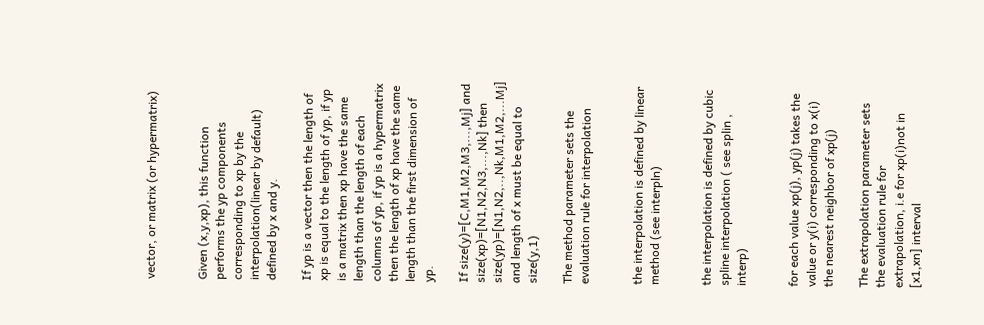vector, or matrix (or hypermatrix)


Given (x,y,xp), this function performs the yp components corresponding to xp by the interpolation(linear by default) defined by x and y.

If yp is a vector then the length of xp is equal to the length of yp, if yp is a matrix then xp have the same length than the length of each columns of yp, if yp is a hypermatrix then the length of xp have the same length than the first dimension of yp.

If size(y)=[C,M1,M2,M3,...,Mj] and size(xp)=[N1,N2,N3,...,Nk] then size(yp)=[N1,N2,..,Nk,M1,M2,...Mj] and length of x must be equal to size(y,1)

The method parameter sets the evaluation rule for interpolation


the interpolation is defined by linear method (see interpln)


the interpolation is defined by cubic spline interpolation ( see splin , interp)


for each value xp(j), yp(j) takes the value or y(i) corresponding to x(i) the nearest neighbor of xp(j)

The extrapolation parameter sets the evaluation rule for extrapolation, i.e for xp(i)not in [x1,xn] interval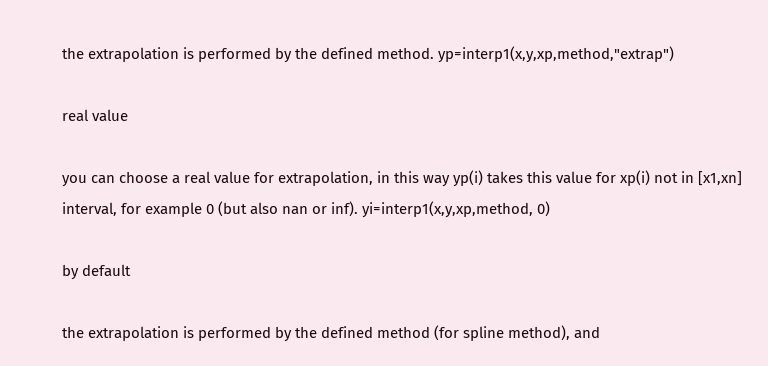the extrapolation is performed by the defined method. yp=interp1(x,y,xp,method,"extrap")

real value

you can choose a real value for extrapolation, in this way yp(i) takes this value for xp(i) not in [x1,xn] interval, for example 0 (but also nan or inf). yi=interp1(x,y,xp,method, 0)

by default

the extrapolation is performed by the defined method (for spline method), and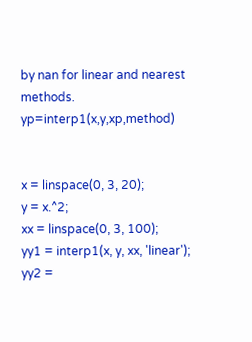by nan for linear and nearest methods. yp=interp1(x,y,xp,method)


x = linspace(0, 3, 20);
y = x.^2;
xx = linspace(0, 3, 100);
yy1 = interp1(x, y, xx, 'linear');
yy2 =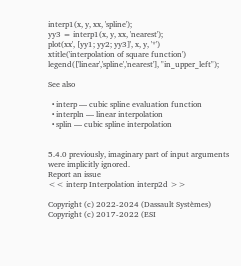interp1(x, y, xx, 'spline');
yy3 = interp1(x, y, xx, 'nearest');
plot(xx', [yy1; yy2; yy3]', x, y, '*')
xtitle('interpolation of square function')
legend(['linear','spline','nearest'], "in_upper_left");

See also

  • interp — cubic spline evaluation function
  • interpln — linear interpolation
  • splin — cubic spline interpolation


5.4.0 previously, imaginary part of input arguments were implicitly ignored.
Report an issue
<< interp Interpolation interp2d >>

Copyright (c) 2022-2024 (Dassault Systèmes)
Copyright (c) 2017-2022 (ESI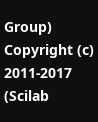Group)
Copyright (c) 2011-2017 (Scilab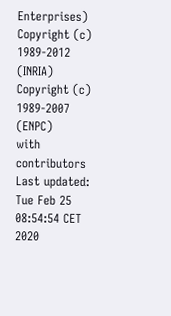Enterprises)
Copyright (c) 1989-2012 (INRIA)
Copyright (c) 1989-2007 (ENPC)
with contributors
Last updated:
Tue Feb 25 08:54:54 CET 2020